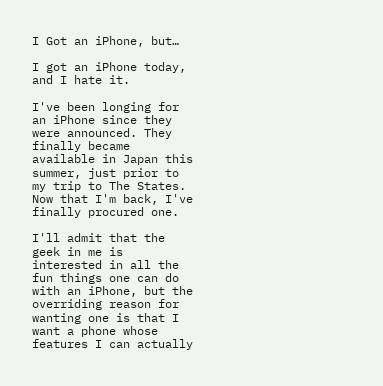I Got an iPhone, but…

I got an iPhone today, and I hate it.

I've been longing for an iPhone since they were announced. They finally became available in Japan this summer, just prior to my trip to The States. Now that I'm back, I've finally procured one.

I'll admit that the geek in me is interested in all the fun things one can do with an iPhone, but the overriding reason for wanting one is that I want a phone whose features I can actually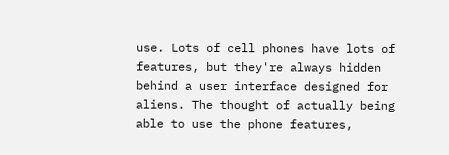use. Lots of cell phones have lots of features, but they're always hidden behind a user interface designed for aliens. The thought of actually being able to use the phone features,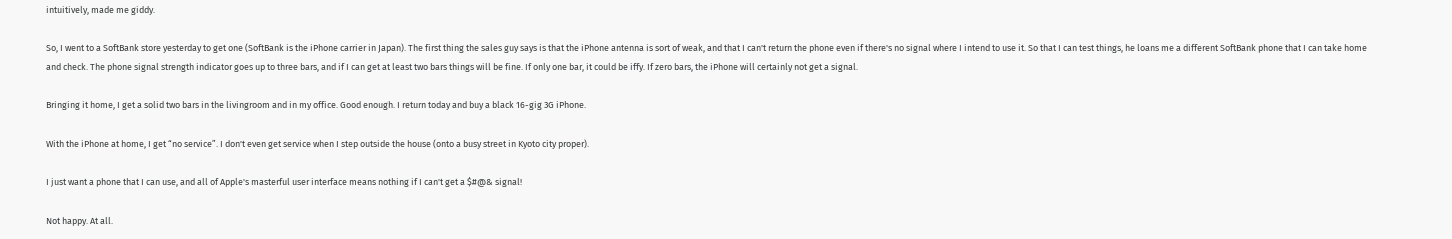intuitively, made me giddy.

So, I went to a SoftBank store yesterday to get one (SoftBank is the iPhone carrier in Japan). The first thing the sales guy says is that the iPhone antenna is sort of weak, and that I can't return the phone even if there's no signal where I intend to use it. So that I can test things, he loans me a different SoftBank phone that I can take home and check. The phone signal strength indicator goes up to three bars, and if I can get at least two bars things will be fine. If only one bar, it could be iffy. If zero bars, the iPhone will certainly not get a signal.

Bringing it home, I get a solid two bars in the livingroom and in my office. Good enough. I return today and buy a black 16-gig 3G iPhone.

With the iPhone at home, I get “no service”. I don't even get service when I step outside the house (onto a busy street in Kyoto city proper).

I just want a phone that I can use, and all of Apple's masterful user interface means nothing if I can't get a $#@& signal!

Not happy. At all.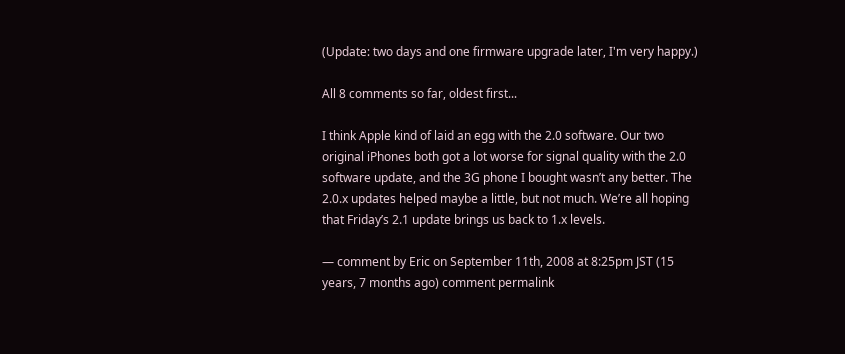(Update: two days and one firmware upgrade later, I'm very happy.)

All 8 comments so far, oldest first...

I think Apple kind of laid an egg with the 2.0 software. Our two original iPhones both got a lot worse for signal quality with the 2.0 software update, and the 3G phone I bought wasn’t any better. The 2.0.x updates helped maybe a little, but not much. We’re all hoping that Friday’s 2.1 update brings us back to 1.x levels.

— comment by Eric on September 11th, 2008 at 8:25pm JST (15 years, 7 months ago) comment permalink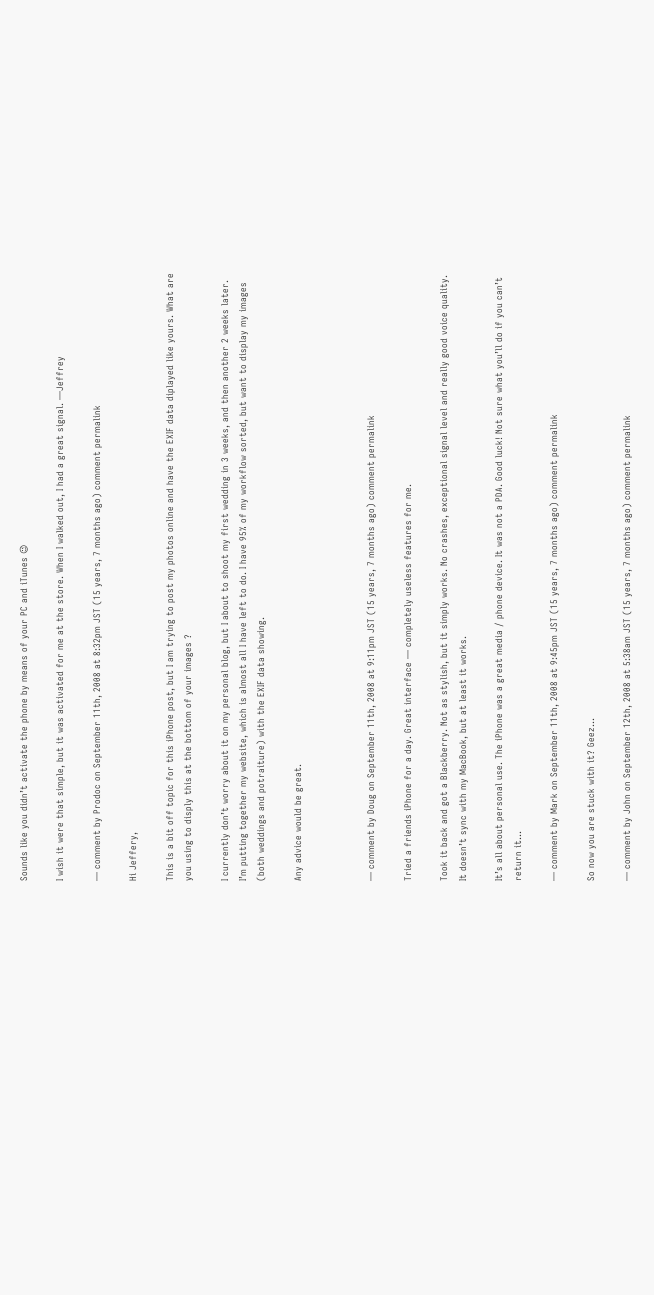Sounds like you didn’t activate the phone by means of your PC and iTunes 😉

I wish it were that simple, but it was activated for me at the store. When I walked out, I had a great signal. —Jeffrey

— comment by Prodoc on September 11th, 2008 at 8:32pm JST (15 years, 7 months ago) comment permalink

Hi Jeffery,

This is a bit off topic for this iPhone post, but I am trying to post my photos online and have the EXIF data diplayed like yours. What are you using to disply this at the bottom of your images ?

I currently don’t worry about it on my personal blog, but I about to shoot my first wedding in 3 weeks, and then another 2 weeks later. I’m putting together my website, which is almost all I have left to do. I have 95% of my workflow sorted, but want to display my images (both weddings and potraiture) with the EXIF data showing.

Any advice would be great.



— comment by Doug on September 11th, 2008 at 9:11pm JST (15 years, 7 months ago) comment permalink

Tried a friends iPhone for a day. Great interface — completely useless features for me.

Took it back and got a Blackberry. Not as stylish, but it simply works. No crashes, exceptional signal level and really good voice quality. It doesn’t sync with my MacBook, but at least it works.

It’s all about personal use. The iPhone was a great media / phone device. It was not a PDA. Good luck! Not sure what you’ll do if you can’t return it…

— comment by Mark on September 11th, 2008 at 9:45pm JST (15 years, 7 months ago) comment permalink

So now you are stuck with it? Geez…

— comment by John on September 12th, 2008 at 5:38am JST (15 years, 7 months ago) comment permalink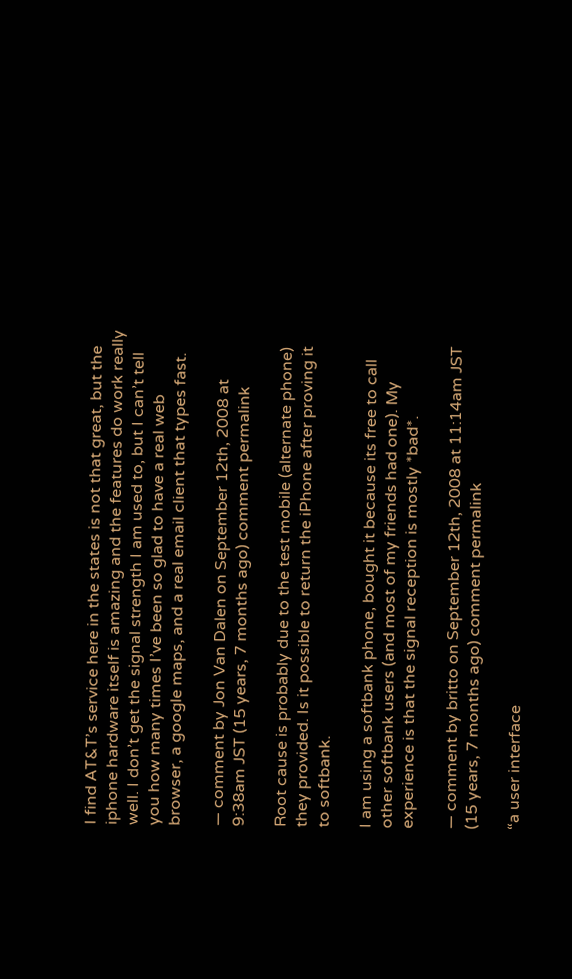I find AT&T’s service here in the states is not that great, but the iphone hardware itself is amazing and the features do work really well. I don’t get the signal strength I am used to, but I can’t tell you how many times I’ve been so glad to have a real web browser, a google maps, and a real email client that types fast.

— comment by Jon Van Dalen on September 12th, 2008 at 9:38am JST (15 years, 7 months ago) comment permalink

Root cause is probably due to the test mobile (alternate phone) they provided. Is it possible to return the iPhone after proving it to softbank.

I am using a softbank phone, bought it because its free to call other softbank users (and most of my friends had one). My experience is that the signal reception is mostly *bad*.

— comment by britto on September 12th, 2008 at 11:14am JST (15 years, 7 months ago) comment permalink

“a user interface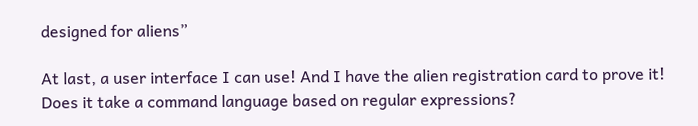designed for aliens”

At last, a user interface I can use! And I have the alien registration card to prove it! Does it take a command language based on regular expressions?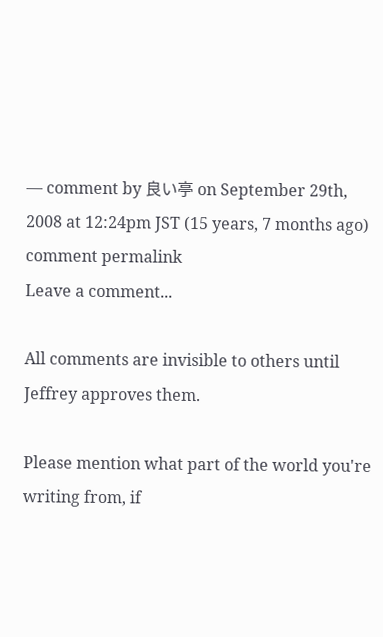— comment by 良い亭 on September 29th, 2008 at 12:24pm JST (15 years, 7 months ago) comment permalink
Leave a comment...

All comments are invisible to others until Jeffrey approves them.

Please mention what part of the world you're writing from, if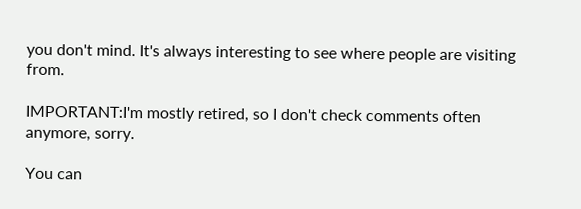you don't mind. It's always interesting to see where people are visiting from.

IMPORTANT:I'm mostly retired, so I don't check comments often anymore, sorry.

You can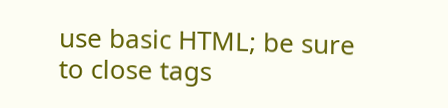use basic HTML; be sure to close tags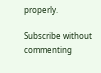properly.

Subscribe without commenting